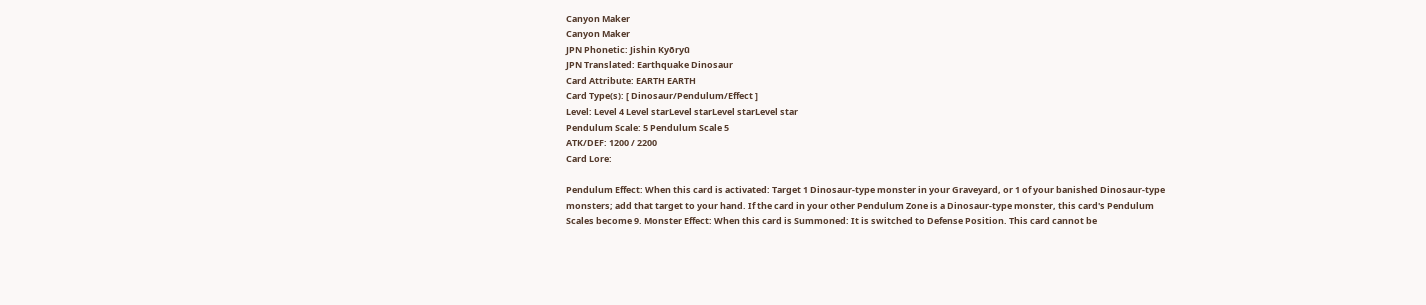Canyon Maker
Canyon Maker
JPN Phonetic: Jishin Kyōryū
JPN Translated: Earthquake Dinosaur
Card Attribute: EARTH EARTH
Card Type(s): [ Dinosaur/Pendulum/Effect ]
Level: Level 4 Level starLevel starLevel starLevel star
Pendulum Scale: 5 Pendulum Scale 5
ATK/DEF: 1200 / 2200
Card Lore:

Pendulum Effect: When this card is activated: Target 1 Dinosaur-type monster in your Graveyard, or 1 of your banished Dinosaur-type monsters; add that target to your hand. If the card in your other Pendulum Zone is a Dinosaur-type monster, this card's Pendulum Scales become 9. Monster Effect: When this card is Summoned: It is switched to Defense Position. This card cannot be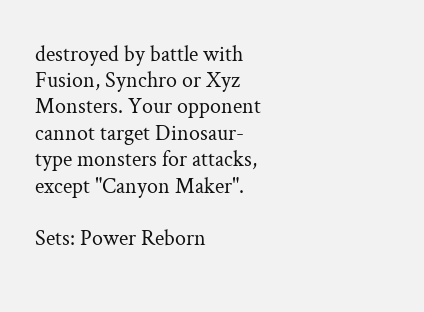destroyed by battle with Fusion, Synchro or Xyz Monsters. Your opponent cannot target Dinosaur-type monsters for attacks, except "Canyon Maker".

Sets: Power Reborn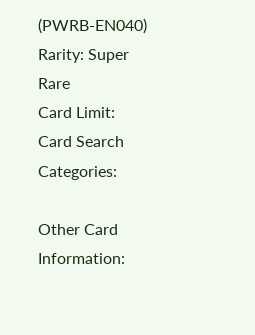(PWRB-EN040)
Rarity: Super Rare
Card Limit:
Card Search Categories:

Other Card Information: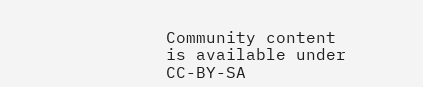Community content is available under CC-BY-SA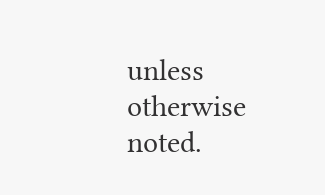unless otherwise noted.